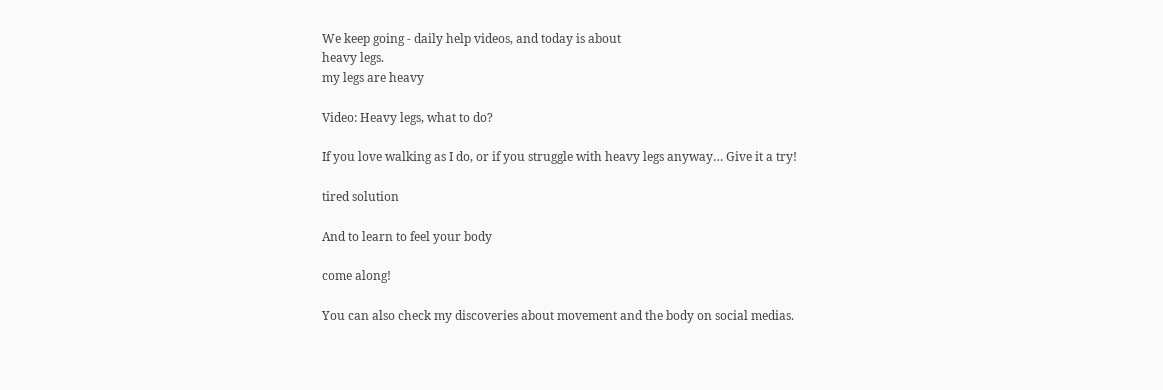We keep going - daily help videos, and today is about
heavy legs.
my legs are heavy

Video: Heavy legs, what to do?

If you love walking as I do, or if you struggle with heavy legs anyway… Give it a try!

tired solution

And to learn to feel your body

come along!

You can also check my discoveries about movement and the body on social medias.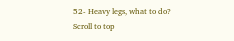52- Heavy legs, what to do?
Scroll to top